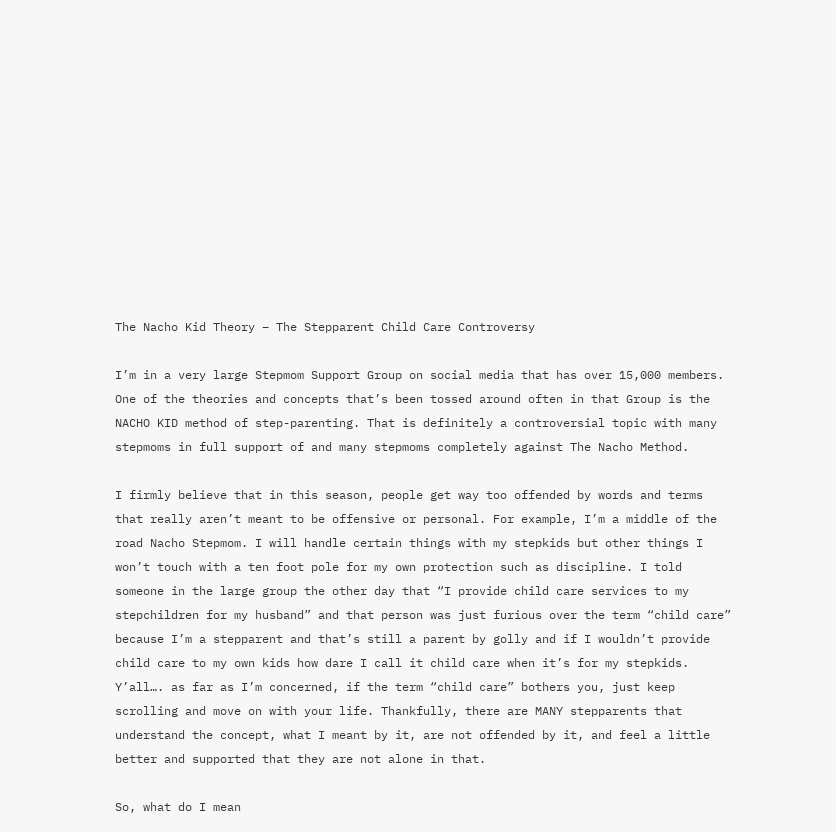The Nacho Kid Theory – The Stepparent Child Care Controversy

I’m in a very large Stepmom Support Group on social media that has over 15,000 members. One of the theories and concepts that’s been tossed around often in that Group is the NACHO KID method of step-parenting. That is definitely a controversial topic with many stepmoms in full support of and many stepmoms completely against The Nacho Method.

I firmly believe that in this season, people get way too offended by words and terms that really aren’t meant to be offensive or personal. For example, I’m a middle of the road Nacho Stepmom. I will handle certain things with my stepkids but other things I won’t touch with a ten foot pole for my own protection such as discipline. I told someone in the large group the other day that “I provide child care services to my stepchildren for my husband” and that person was just furious over the term “child care” because I’m a stepparent and that’s still a parent by golly and if I wouldn’t provide child care to my own kids how dare I call it child care when it’s for my stepkids. Y’all…. as far as I’m concerned, if the term “child care” bothers you, just keep scrolling and move on with your life. Thankfully, there are MANY stepparents that understand the concept, what I meant by it, are not offended by it, and feel a little better and supported that they are not alone in that.

So, what do I mean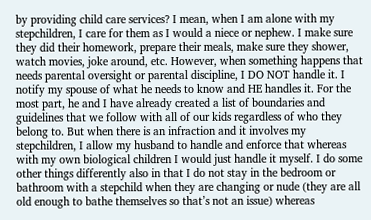by providing child care services? I mean, when I am alone with my stepchildren, I care for them as I would a niece or nephew. I make sure they did their homework, prepare their meals, make sure they shower, watch movies, joke around, etc. However, when something happens that needs parental oversight or parental discipline, I DO NOT handle it. I notify my spouse of what he needs to know and HE handles it. For the most part, he and I have already created a list of boundaries and guidelines that we follow with all of our kids regardless of who they belong to. But when there is an infraction and it involves my stepchildren, I allow my husband to handle and enforce that whereas with my own biological children I would just handle it myself. I do some other things differently also in that I do not stay in the bedroom or bathroom with a stepchild when they are changing or nude (they are all old enough to bathe themselves so that’s not an issue) whereas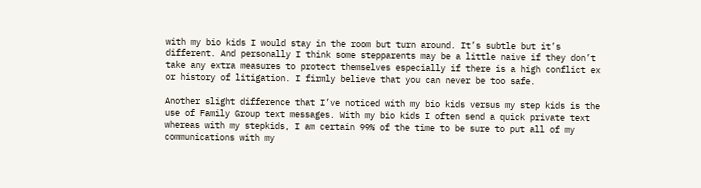with my bio kids I would stay in the room but turn around. It’s subtle but it’s different. And personally I think some stepparents may be a little naive if they don’t take any extra measures to protect themselves especially if there is a high conflict ex or history of litigation. I firmly believe that you can never be too safe.

Another slight difference that I’ve noticed with my bio kids versus my step kids is the use of Family Group text messages. With my bio kids I often send a quick private text whereas with my stepkids, I am certain 99% of the time to be sure to put all of my communications with my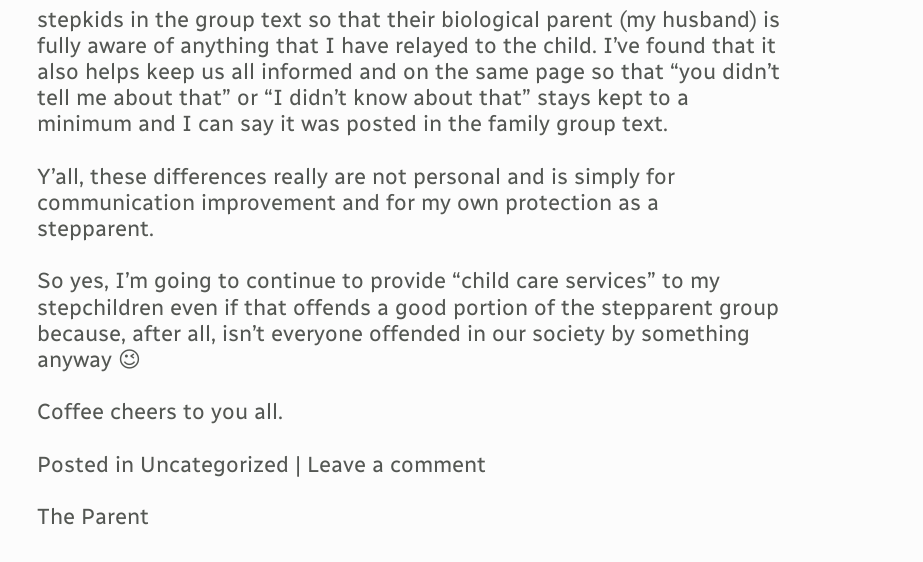stepkids in the group text so that their biological parent (my husband) is fully aware of anything that I have relayed to the child. I’ve found that it also helps keep us all informed and on the same page so that “you didn’t tell me about that” or “I didn’t know about that” stays kept to a minimum and I can say it was posted in the family group text.

Y’all, these differences really are not personal and is simply for communication improvement and for my own protection as a stepparent.

So yes, I’m going to continue to provide “child care services” to my stepchildren even if that offends a good portion of the stepparent group because, after all, isn’t everyone offended in our society by something anyway 😉

Coffee cheers to you all.

Posted in Uncategorized | Leave a comment

The Parent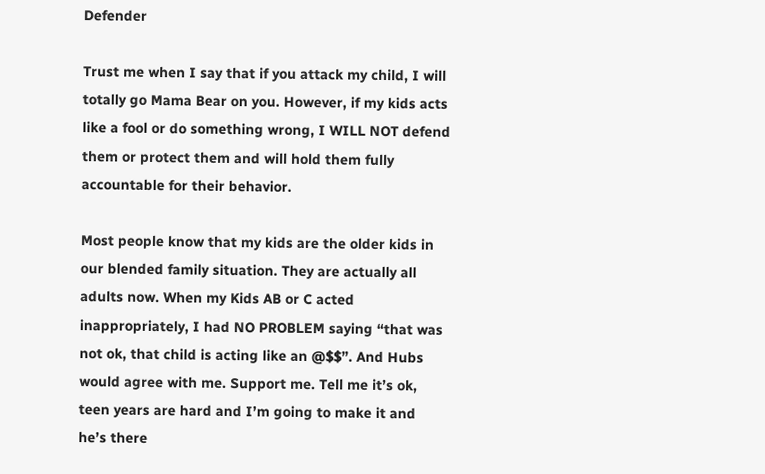Defender

Trust me when I say that if you attack my child, I will totally go Mama Bear on you. However, if my kids acts like a fool or do something wrong, I WILL NOT defend them or protect them and will hold them fully accountable for their behavior.

Most people know that my kids are the older kids in our blended family situation. They are actually all adults now. When my Kids AB or C acted inappropriately, I had NO PROBLEM saying “that was not ok, that child is acting like an @$$”. And Hubs would agree with me. Support me. Tell me it’s ok, teen years are hard and I’m going to make it and he’s there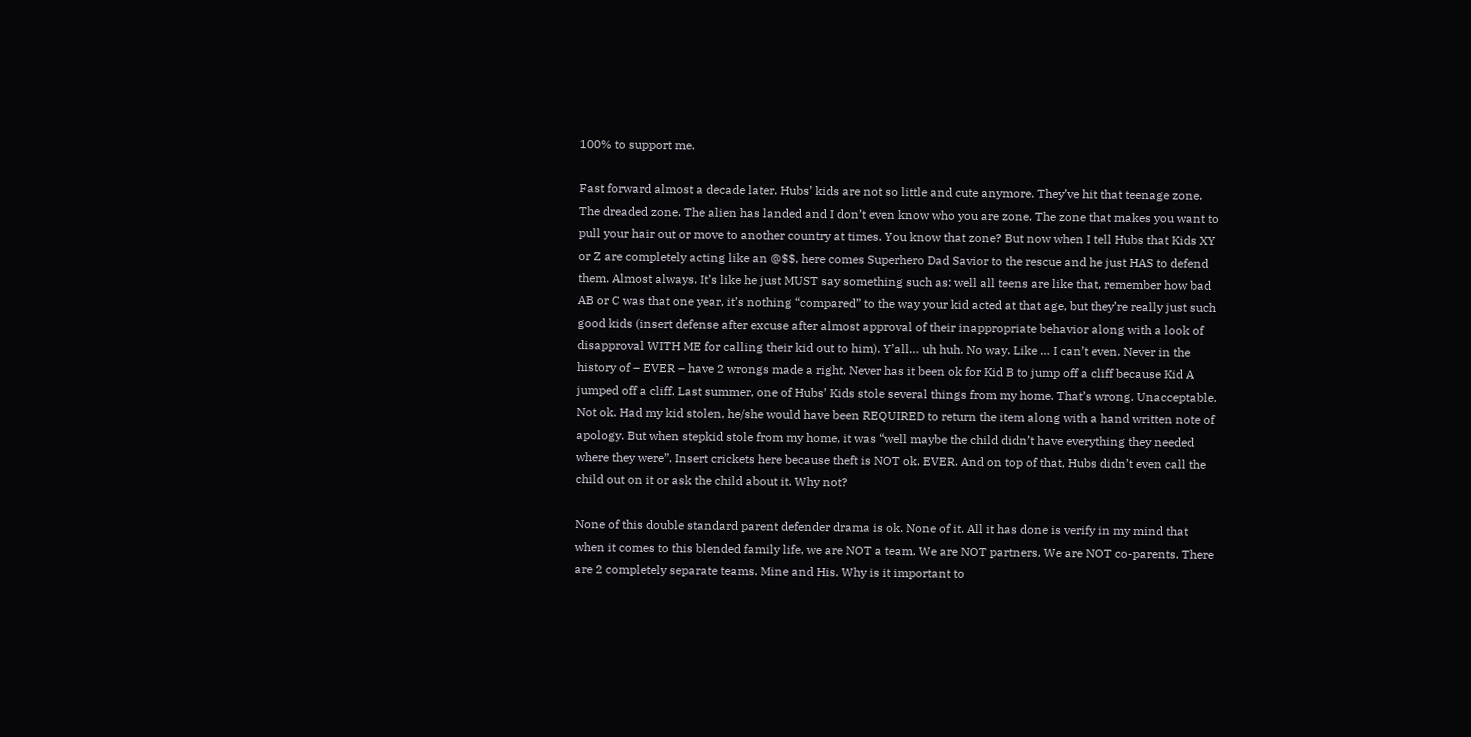100% to support me.

Fast forward almost a decade later. Hubs’ kids are not so little and cute anymore. They’ve hit that teenage zone. The dreaded zone. The alien has landed and I don’t even know who you are zone. The zone that makes you want to pull your hair out or move to another country at times. You know that zone? But now when I tell Hubs that Kids XY or Z are completely acting like an @$$, here comes Superhero Dad Savior to the rescue and he just HAS to defend them. Almost always. It’s like he just MUST say something such as: well all teens are like that, remember how bad AB or C was that one year, it’s nothing “compared” to the way your kid acted at that age, but they’re really just such good kids (insert defense after excuse after almost approval of their inappropriate behavior along with a look of disapproval WITH ME for calling their kid out to him). Y’all… uh huh. No way. Like … I can’t even. Never in the history of – EVER – have 2 wrongs made a right. Never has it been ok for Kid B to jump off a cliff because Kid A jumped off a cliff. Last summer, one of Hubs’ Kids stole several things from my home. That’s wrong. Unacceptable. Not ok. Had my kid stolen, he/she would have been REQUIRED to return the item along with a hand written note of apology. But when stepkid stole from my home, it was “well maybe the child didn’t have everything they needed where they were”. Insert crickets here because theft is NOT ok. EVER. And on top of that, Hubs didn’t even call the child out on it or ask the child about it. Why not?

None of this double standard parent defender drama is ok. None of it. All it has done is verify in my mind that when it comes to this blended family life, we are NOT a team. We are NOT partners. We are NOT co-parents. There are 2 completely separate teams. Mine and His. Why is it important to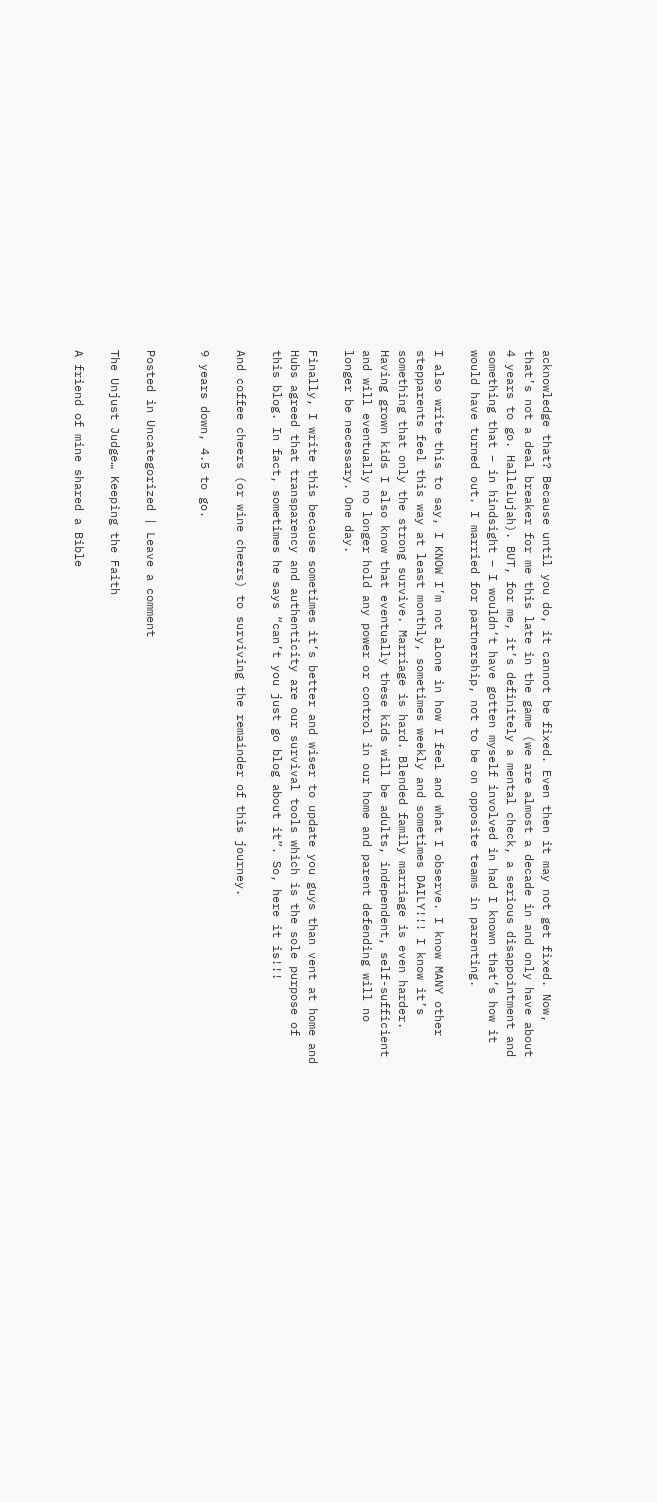acknowledge that? Because until you do, it cannot be fixed. Even then it may not get fixed. Now, that’s not a deal breaker for me this late in the game (we are almost a decade in and only have about 4 years to go. Hallelujah). BUT, for me, it’s definitely a mental check, a serious disappointment and something that – in hindsight – I wouldn’t have gotten myself involved in had I known that’s how it would have turned out. I married for partnership, not to be on opposite teams in parenting.

I also write this to say, I KNOW I’m not alone in how I feel and what I observe. I know MANY other stepparents feel this way at least monthly, sometimes weekly and sometimes DAILY!!! I know it’s something that only the strong survive. Marriage is hard. Blended family marriage is even harder. Having grown kids I also know that eventually these kids will be adults, independent, self-sufficient and will eventually no longer hold any power or control in our home and parent defending will no longer be necessary. One day.

Finally, I write this because sometimes it’s better and wiser to update you guys than vent at home and Hubs agreed that transparency and authenticity are our survival tools which is the sole purpose of this blog. In fact, sometimes he says “can’t you just go blog about it”. So, here it is!!!

And coffee cheers (or wine cheers) to surviving the remainder of this journey.

9 years down, 4.5 to go.


Posted in Uncategorized | Leave a comment

The Unjust Judge… Keeping the Faith

A friend of mine shared a Bible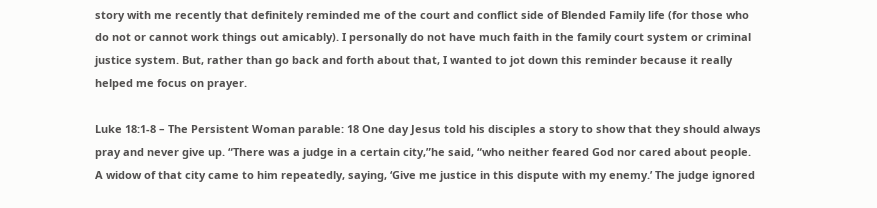story with me recently that definitely reminded me of the court and conflict side of Blended Family life (for those who do not or cannot work things out amicably). I personally do not have much faith in the family court system or criminal justice system. But, rather than go back and forth about that, I wanted to jot down this reminder because it really helped me focus on prayer.

Luke 18:1-8 – The Persistent Woman parable: 18 One day Jesus told his disciples a story to show that they should always pray and never give up. “There was a judge in a certain city,”he said, “who neither feared God nor cared about people. A widow of that city came to him repeatedly, saying, ‘Give me justice in this dispute with my enemy.’ The judge ignored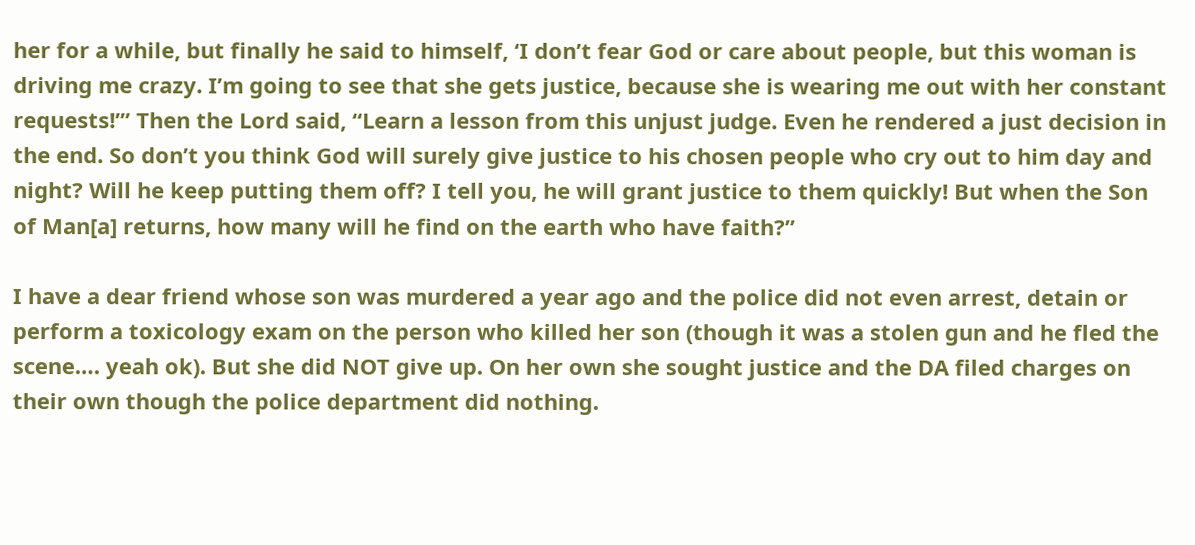her for a while, but finally he said to himself, ‘I don’t fear God or care about people, but this woman is driving me crazy. I’m going to see that she gets justice, because she is wearing me out with her constant requests!’” Then the Lord said, “Learn a lesson from this unjust judge. Even he rendered a just decision in the end. So don’t you think God will surely give justice to his chosen people who cry out to him day and night? Will he keep putting them off? I tell you, he will grant justice to them quickly! But when the Son of Man[a] returns, how many will he find on the earth who have faith?”

I have a dear friend whose son was murdered a year ago and the police did not even arrest, detain or perform a toxicology exam on the person who killed her son (though it was a stolen gun and he fled the scene…. yeah ok). But she did NOT give up. On her own she sought justice and the DA filed charges on their own though the police department did nothing.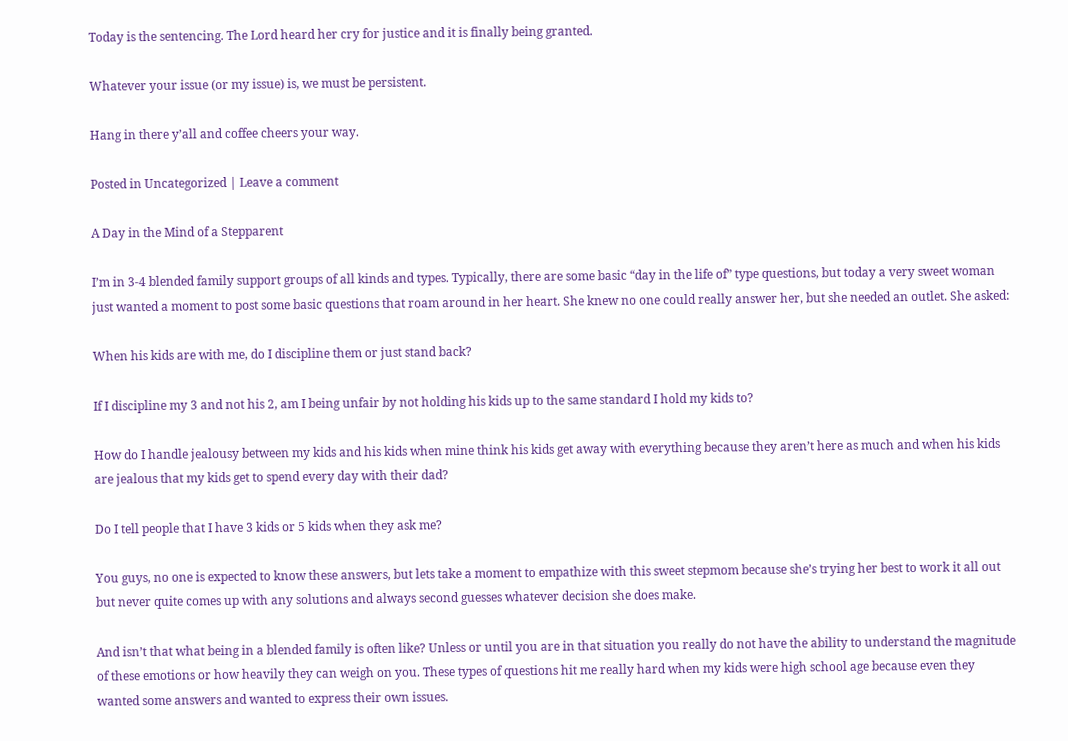Today is the sentencing. The Lord heard her cry for justice and it is finally being granted.

Whatever your issue (or my issue) is, we must be persistent.

Hang in there y’all and coffee cheers your way.

Posted in Uncategorized | Leave a comment

A Day in the Mind of a Stepparent

I’m in 3-4 blended family support groups of all kinds and types. Typically, there are some basic “day in the life of” type questions, but today a very sweet woman just wanted a moment to post some basic questions that roam around in her heart. She knew no one could really answer her, but she needed an outlet. She asked:

When his kids are with me, do I discipline them or just stand back?

If I discipline my 3 and not his 2, am I being unfair by not holding his kids up to the same standard I hold my kids to?

How do I handle jealousy between my kids and his kids when mine think his kids get away with everything because they aren’t here as much and when his kids are jealous that my kids get to spend every day with their dad?

Do I tell people that I have 3 kids or 5 kids when they ask me?

You guys, no one is expected to know these answers, but lets take a moment to empathize with this sweet stepmom because she’s trying her best to work it all out but never quite comes up with any solutions and always second guesses whatever decision she does make.

And isn’t that what being in a blended family is often like? Unless or until you are in that situation you really do not have the ability to understand the magnitude of these emotions or how heavily they can weigh on you. These types of questions hit me really hard when my kids were high school age because even they wanted some answers and wanted to express their own issues.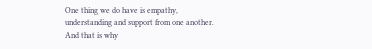One thing we do have is empathy, understanding and support from one another. And that is why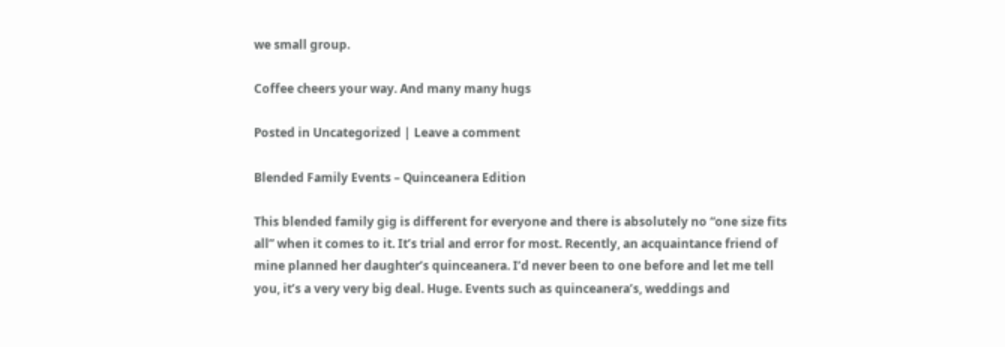we small group.

Coffee cheers your way. And many many hugs

Posted in Uncategorized | Leave a comment

Blended Family Events – Quinceanera Edition

This blended family gig is different for everyone and there is absolutely no “one size fits all” when it comes to it. It’s trial and error for most. Recently, an acquaintance friend of mine planned her daughter’s quinceanera. I’d never been to one before and let me tell you, it’s a very very big deal. Huge. Events such as quinceanera’s, weddings and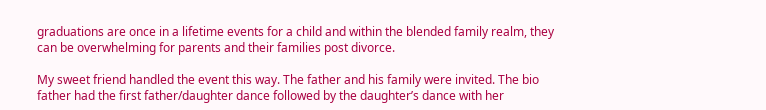graduations are once in a lifetime events for a child and within the blended family realm, they can be overwhelming for parents and their families post divorce.

My sweet friend handled the event this way. The father and his family were invited. The bio father had the first father/daughter dance followed by the daughter’s dance with her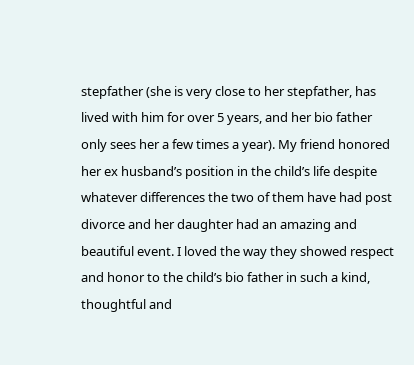stepfather (she is very close to her stepfather, has lived with him for over 5 years, and her bio father only sees her a few times a year). My friend honored her ex husband’s position in the child’s life despite whatever differences the two of them have had post divorce and her daughter had an amazing and beautiful event. I loved the way they showed respect and honor to the child’s bio father in such a kind, thoughtful and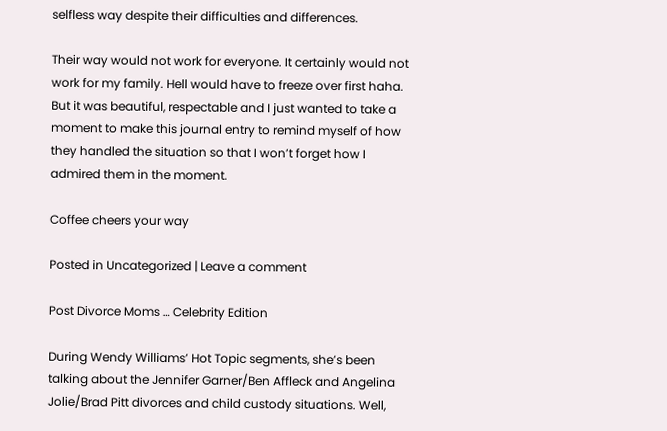selfless way despite their difficulties and differences.

Their way would not work for everyone. It certainly would not work for my family. Hell would have to freeze over first haha. But it was beautiful, respectable and I just wanted to take a moment to make this journal entry to remind myself of how they handled the situation so that I won’t forget how I admired them in the moment.

Coffee cheers your way

Posted in Uncategorized | Leave a comment

Post Divorce Moms … Celebrity Edition

During Wendy Williams’ Hot Topic segments, she’s been talking about the Jennifer Garner/Ben Affleck and Angelina Jolie/Brad Pitt divorces and child custody situations. Well,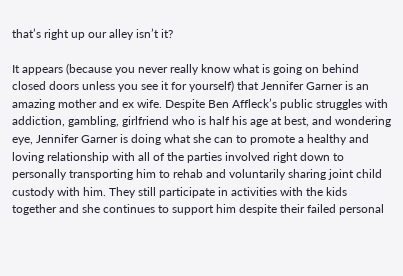that’s right up our alley isn’t it?

It appears (because you never really know what is going on behind closed doors unless you see it for yourself) that Jennifer Garner is an amazing mother and ex wife. Despite Ben Affleck’s public struggles with addiction, gambling, girlfriend who is half his age at best, and wondering eye, Jennifer Garner is doing what she can to promote a healthy and loving relationship with all of the parties involved right down to personally transporting him to rehab and voluntarily sharing joint child custody with him. They still participate in activities with the kids together and she continues to support him despite their failed personal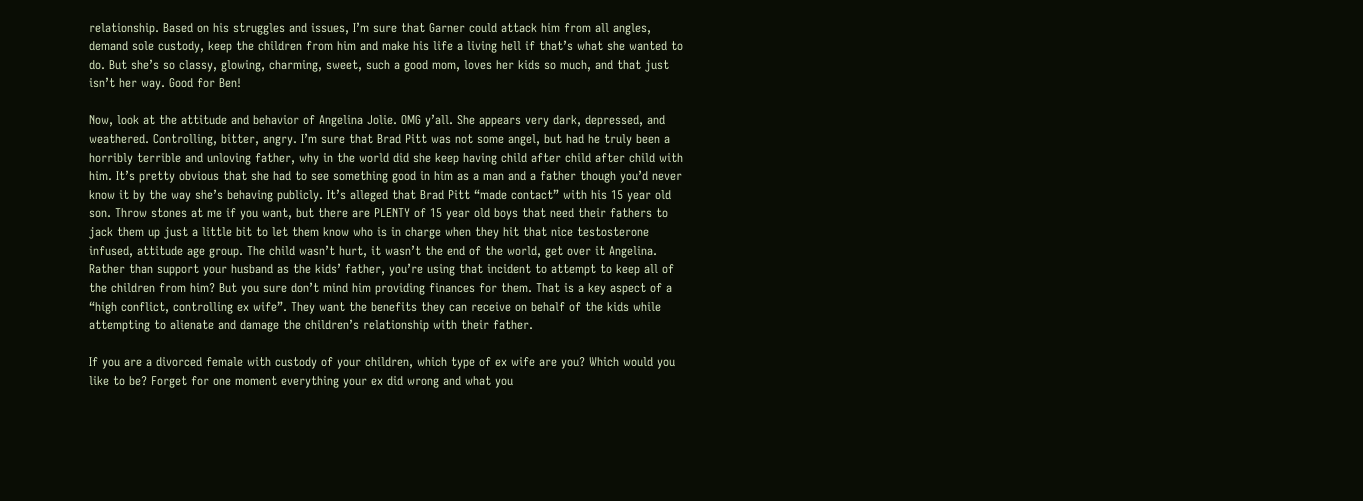relationship. Based on his struggles and issues, I’m sure that Garner could attack him from all angles, demand sole custody, keep the children from him and make his life a living hell if that’s what she wanted to do. But she’s so classy, glowing, charming, sweet, such a good mom, loves her kids so much, and that just isn’t her way. Good for Ben!

Now, look at the attitude and behavior of Angelina Jolie. OMG y’all. She appears very dark, depressed, and weathered. Controlling, bitter, angry. I’m sure that Brad Pitt was not some angel, but had he truly been a horribly terrible and unloving father, why in the world did she keep having child after child after child with him. It’s pretty obvious that she had to see something good in him as a man and a father though you’d never know it by the way she’s behaving publicly. It’s alleged that Brad Pitt “made contact” with his 15 year old son. Throw stones at me if you want, but there are PLENTY of 15 year old boys that need their fathers to jack them up just a little bit to let them know who is in charge when they hit that nice testosterone infused, attitude age group. The child wasn’t hurt, it wasn’t the end of the world, get over it Angelina. Rather than support your husband as the kids’ father, you’re using that incident to attempt to keep all of the children from him? But you sure don’t mind him providing finances for them. That is a key aspect of a “high conflict, controlling ex wife”. They want the benefits they can receive on behalf of the kids while attempting to alienate and damage the children’s relationship with their father.

If you are a divorced female with custody of your children, which type of ex wife are you? Which would you like to be? Forget for one moment everything your ex did wrong and what you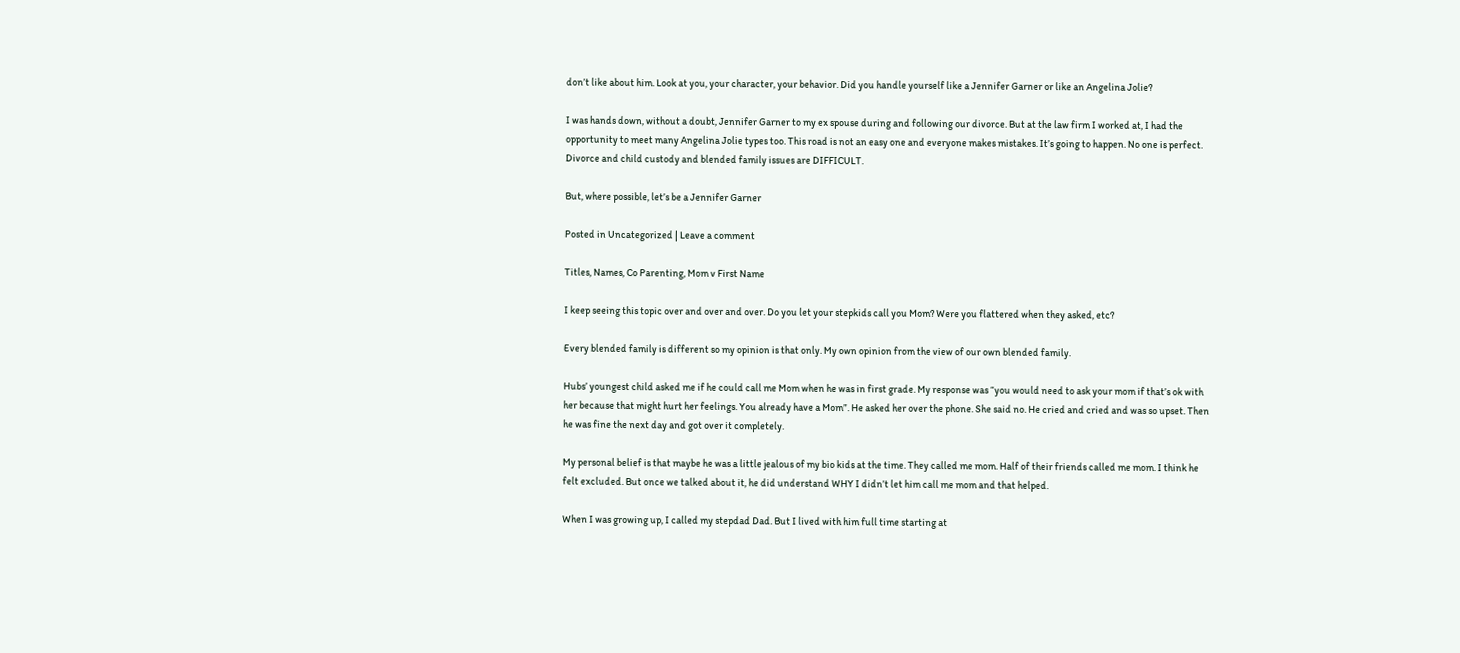don’t like about him. Look at you, your character, your behavior. Did you handle yourself like a Jennifer Garner or like an Angelina Jolie?

I was hands down, without a doubt, Jennifer Garner to my ex spouse during and following our divorce. But at the law firm I worked at, I had the opportunity to meet many Angelina Jolie types too. This road is not an easy one and everyone makes mistakes. It’s going to happen. No one is perfect. Divorce and child custody and blended family issues are DIFFICULT.

But, where possible, let’s be a Jennifer Garner

Posted in Uncategorized | Leave a comment

Titles, Names, Co Parenting, Mom v First Name

I keep seeing this topic over and over and over. Do you let your stepkids call you Mom? Were you flattered when they asked, etc?

Every blended family is different so my opinion is that only. My own opinion from the view of our own blended family.

Hubs’ youngest child asked me if he could call me Mom when he was in first grade. My response was “you would need to ask your mom if that’s ok with her because that might hurt her feelings. You already have a Mom”. He asked her over the phone. She said no. He cried and cried and was so upset. Then he was fine the next day and got over it completely.

My personal belief is that maybe he was a little jealous of my bio kids at the time. They called me mom. Half of their friends called me mom. I think he felt excluded. But once we talked about it, he did understand WHY I didn’t let him call me mom and that helped.

When I was growing up, I called my stepdad Dad. But I lived with him full time starting at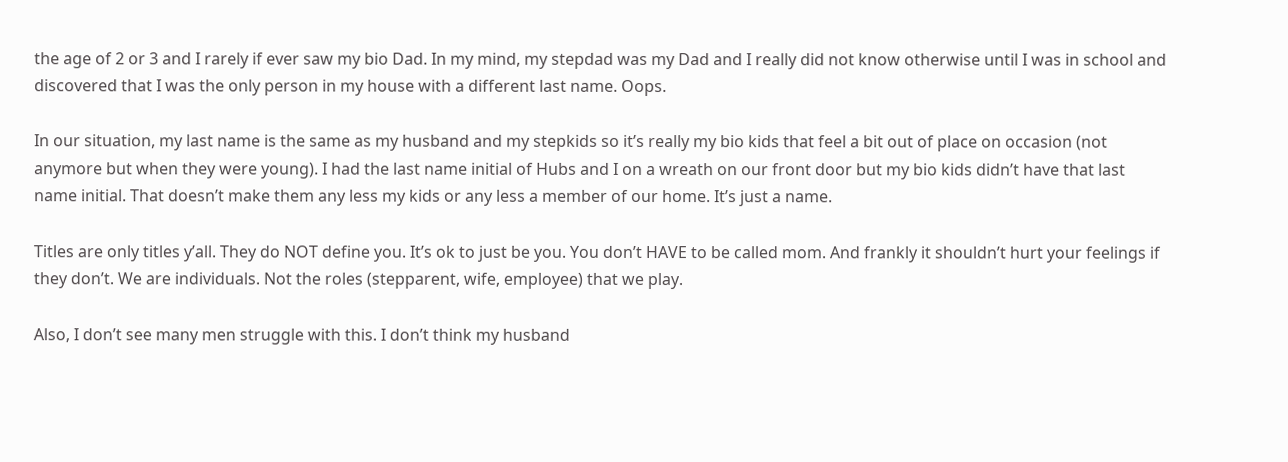the age of 2 or 3 and I rarely if ever saw my bio Dad. In my mind, my stepdad was my Dad and I really did not know otherwise until I was in school and discovered that I was the only person in my house with a different last name. Oops.

In our situation, my last name is the same as my husband and my stepkids so it’s really my bio kids that feel a bit out of place on occasion (not anymore but when they were young). I had the last name initial of Hubs and I on a wreath on our front door but my bio kids didn’t have that last name initial. That doesn’t make them any less my kids or any less a member of our home. It’s just a name.

Titles are only titles y’all. They do NOT define you. It’s ok to just be you. You don’t HAVE to be called mom. And frankly it shouldn’t hurt your feelings if they don’t. We are individuals. Not the roles (stepparent, wife, employee) that we play.

Also, I don’t see many men struggle with this. I don’t think my husband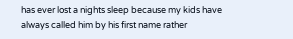has ever lost a nights sleep because my kids have always called him by his first name rather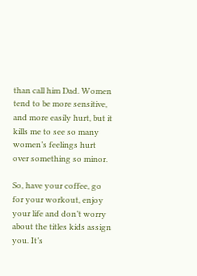than call him Dad. Women tend to be more sensitive, and more easily hurt, but it kills me to see so many women’s feelings hurt over something so minor.

So, have your coffee, go for your workout, enjoy your life and don’t worry about the titles kids assign you. It’s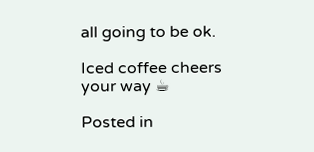all going to be ok.

Iced coffee cheers your way ☕

Posted in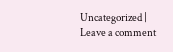Uncategorized | Leave a comment